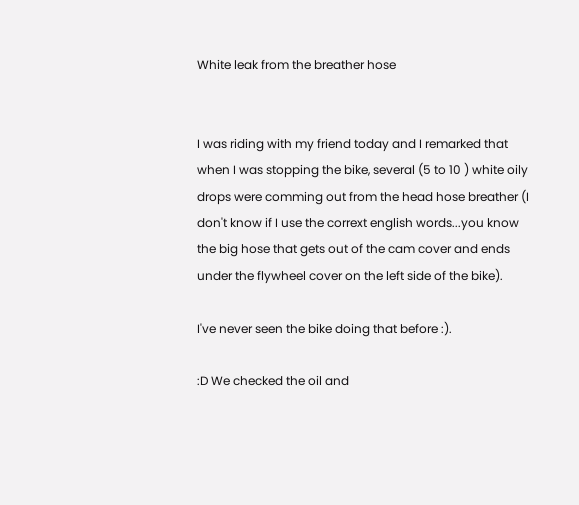White leak from the breather hose


I was riding with my friend today and I remarked that when I was stopping the bike, several (5 to 10 ) white oily drops were comming out from the head hose breather (I don't know if I use the corrext english words...you know the big hose that gets out of the cam cover and ends under the flywheel cover on the left side of the bike).

I've never seen the bike doing that before :).

:D We checked the oil and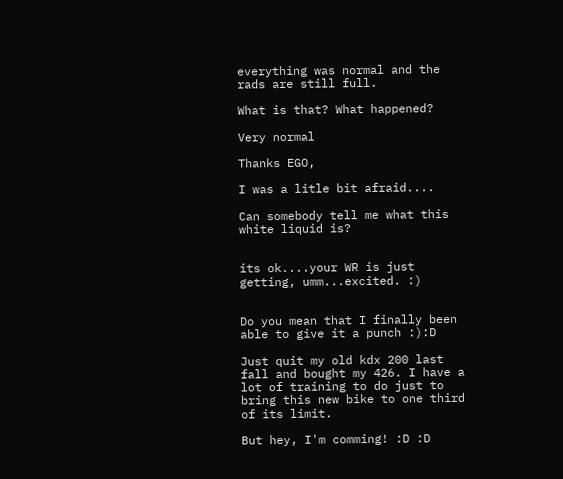everything was normal and the rads are still full.

What is that? What happened?

Very normal

Thanks EGO,

I was a litle bit afraid....

Can somebody tell me what this white liquid is?


its ok....your WR is just getting, umm...excited. :)


Do you mean that I finally been able to give it a punch :):D

Just quit my old kdx 200 last fall and bought my 426. I have a lot of training to do just to bring this new bike to one third of its limit.

But hey, I'm comming! :D :D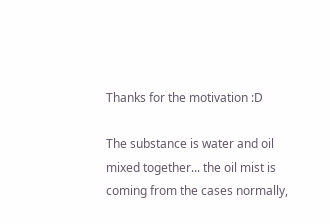Thanks for the motivation :D

The substance is water and oil mixed together... the oil mist is coming from the cases normally,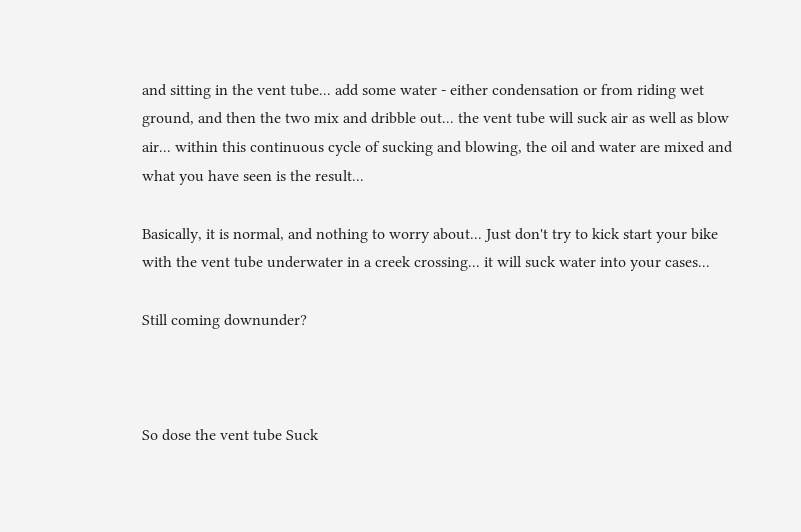and sitting in the vent tube... add some water - either condensation or from riding wet ground, and then the two mix and dribble out... the vent tube will suck air as well as blow air... within this continuous cycle of sucking and blowing, the oil and water are mixed and what you have seen is the result...

Basically, it is normal, and nothing to worry about... Just don't try to kick start your bike with the vent tube underwater in a creek crossing... it will suck water into your cases...

Still coming downunder?



So dose the vent tube Suck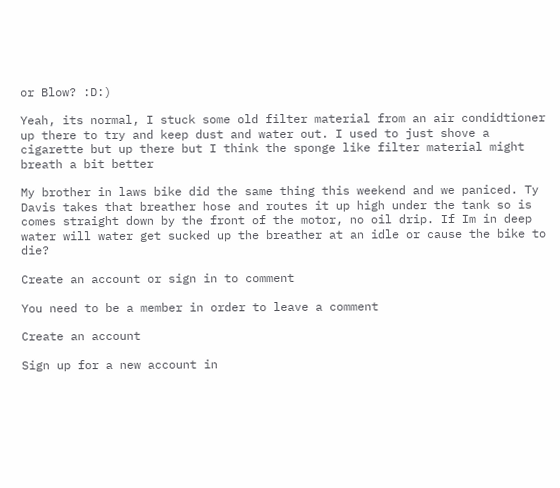or Blow? :D:)

Yeah, its normal, I stuck some old filter material from an air condidtioner up there to try and keep dust and water out. I used to just shove a cigarette but up there but I think the sponge like filter material might breath a bit better

My brother in laws bike did the same thing this weekend and we paniced. Ty Davis takes that breather hose and routes it up high under the tank so is comes straight down by the front of the motor, no oil drip. If Im in deep water will water get sucked up the breather at an idle or cause the bike to die?

Create an account or sign in to comment

You need to be a member in order to leave a comment

Create an account

Sign up for a new account in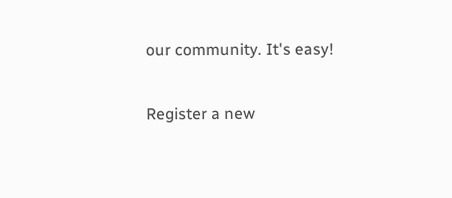our community. It's easy!

Register a new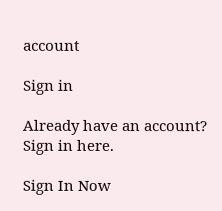account

Sign in

Already have an account? Sign in here.

Sign In Now